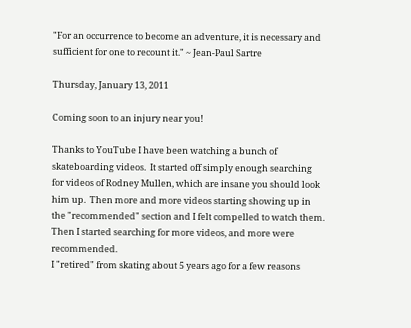"For an occurrence to become an adventure, it is necessary and sufficient for one to recount it." ~ Jean-Paul Sartre

Thursday, January 13, 2011

Coming soon to an injury near you!

Thanks to YouTube I have been watching a bunch of skateboarding videos.  It started off simply enough searching for videos of Rodney Mullen, which are insane you should look him up.  Then more and more videos starting showing up in the "recommended" section and I felt compelled to watch them.  Then I started searching for more videos, and more were recommended.
I "retired" from skating about 5 years ago for a few reasons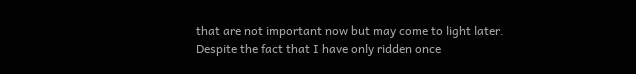that are not important now but may come to light later.  Despite the fact that I have only ridden once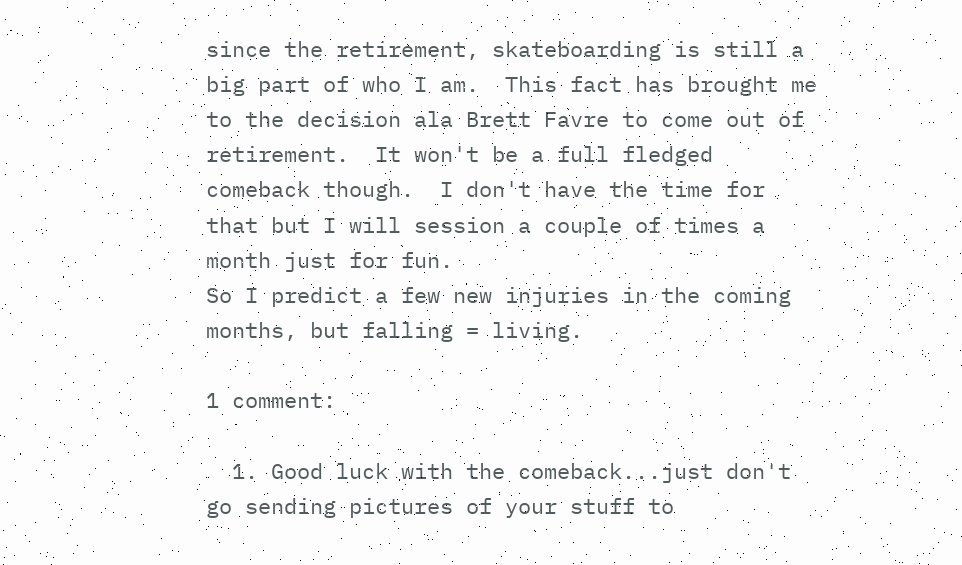since the retirement, skateboarding is still a big part of who I am.  This fact has brought me to the decision ala Brett Favre to come out of retirement.  It won't be a full fledged comeback though.  I don't have the time for that but I will session a couple of times a month just for fun.
So I predict a few new injuries in the coming months, but falling = living.

1 comment:

  1. Good luck with the comeback...just don't go sending pictures of your stuff to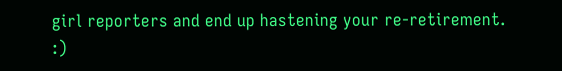girl reporters and end up hastening your re-retirement. :)